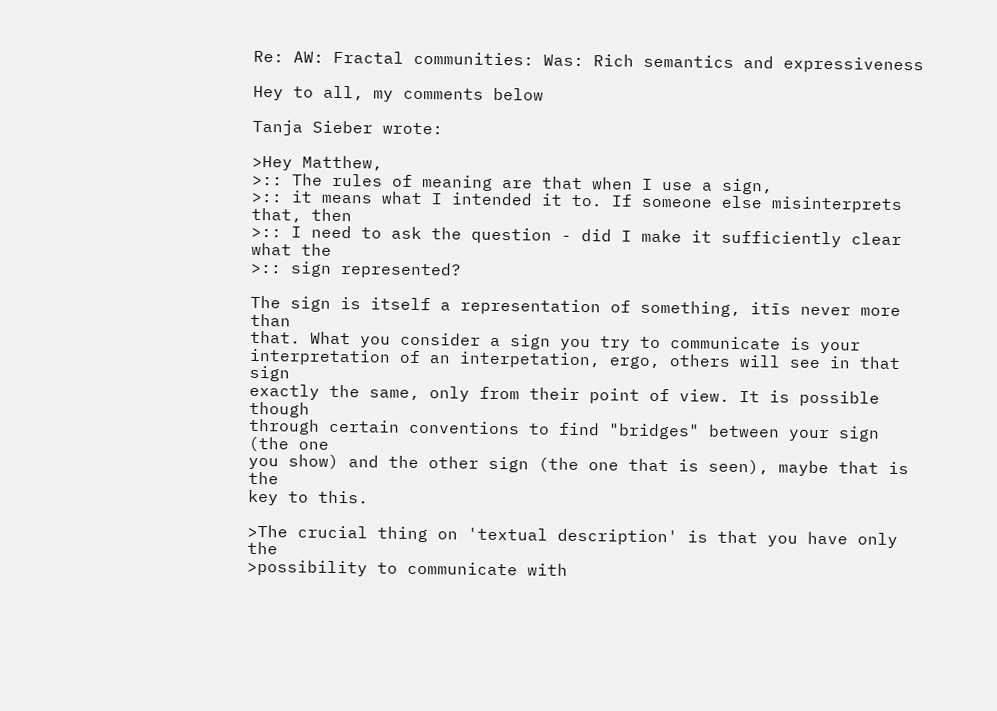Re: AW: Fractal communities: Was: Rich semantics and expressiveness

Hey to all, my comments below

Tanja Sieber wrote:

>Hey Matthew,
>:: The rules of meaning are that when I use a sign,
>:: it means what I intended it to. If someone else misinterprets that, then
>:: I need to ask the question - did I make it sufficiently clear what the
>:: sign represented?

The sign is itself a representation of something, itīs never more than
that. What you consider a sign you try to communicate is your
interpretation of an interpetation, ergo, others will see in that sign
exactly the same, only from their point of view. It is possible though
through certain conventions to find "bridges" between your sign (the one
you show) and the other sign (the one that is seen), maybe that is the
key to this.

>The crucial thing on 'textual description' is that you have only the
>possibility to communicate with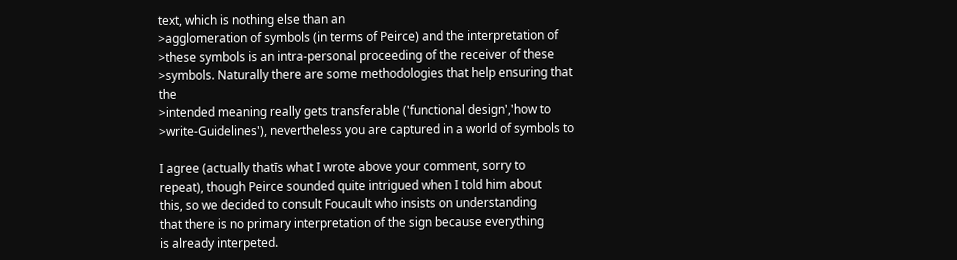text, which is nothing else than an
>agglomeration of symbols (in terms of Peirce) and the interpretation of
>these symbols is an intra-personal proceeding of the receiver of these
>symbols. Naturally there are some methodologies that help ensuring that the
>intended meaning really gets transferable ('functional design','how to
>write-Guidelines'), nevertheless you are captured in a world of symbols to

I agree (actually thatīs what I wrote above your comment, sorry to
repeat), though Peirce sounded quite intrigued when I told him about
this, so we decided to consult Foucault who insists on understanding
that there is no primary interpretation of the sign because everything
is already interpeted.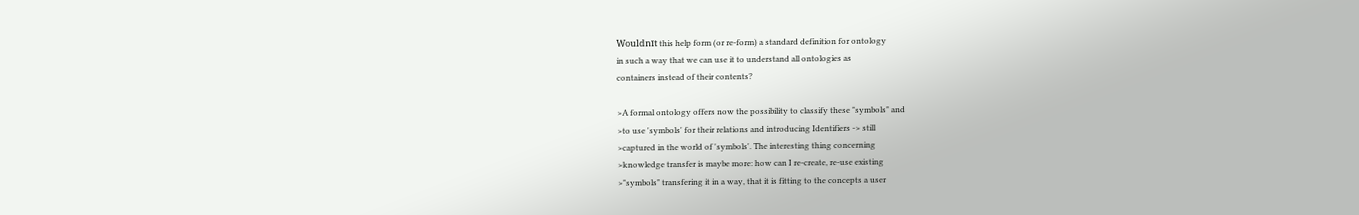Wouldnīt this help form (or re-form) a standard definition for ontology
in such a way that we can use it to understand all ontologies as
containers instead of their contents?

>A formal ontology offers now the possibility to classify these "symbols" and
>to use 'symbols' for their relations and introducing Identifiers -> still
>captured in the world of 'symbols'. The interesting thing concerning
>knowledge transfer is maybe more: how can I re-create, re-use existing
>"symbols" transfering it in a way, that it is fitting to the concepts a user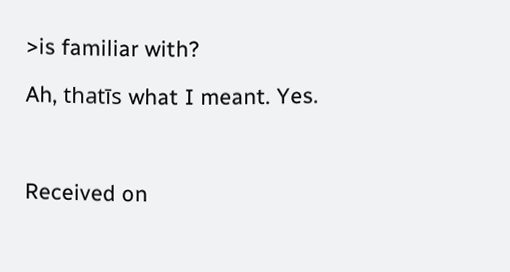>is familiar with?

Ah, thatīs what I meant. Yes.



Received on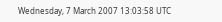Wednesday, 7 March 2007 13:03:58 UTC